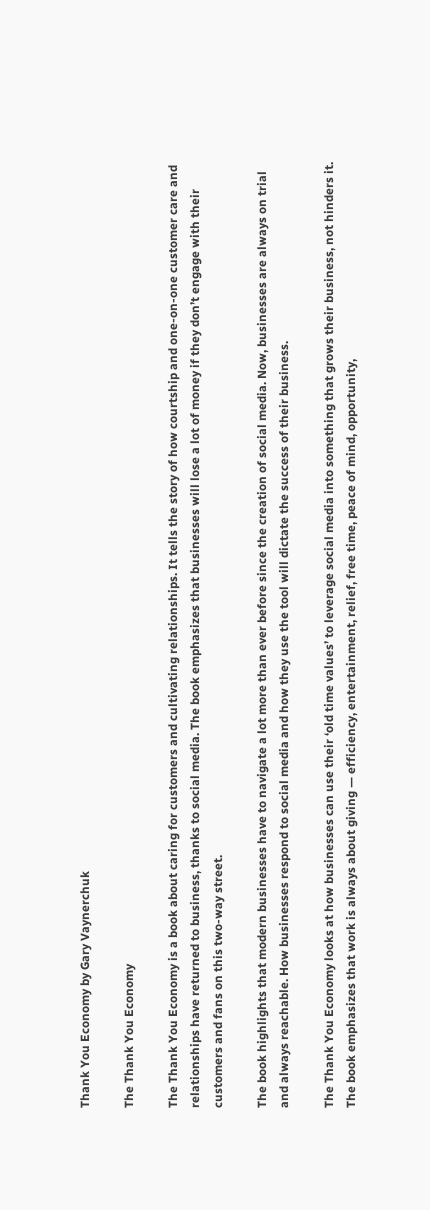Thank You Economy by Gary Vaynerchuk

The Thank You Economy

The Thank You Economy is a book about caring for customers and cultivating relationships. It tells the story of how courtship and one-on-one customer care and relationships have returned to business, thanks to social media. The book emphasizes that businesses will lose a lot of money if they don’t engage with their customers and fans on this two-way street.

The book highlights that modern businesses have to navigate a lot more than ever before since the creation of social media. Now, businesses are always on trial and always reachable. How businesses respond to social media and how they use the tool will dictate the success of their business.

The Thank You Economy looks at how businesses can use their ‘old time values’ to leverage social media into something that grows their business, not hinders it. The book emphasizes that work is always about giving — efficiency, entertainment, relief, free time, peace of mind, opportunity,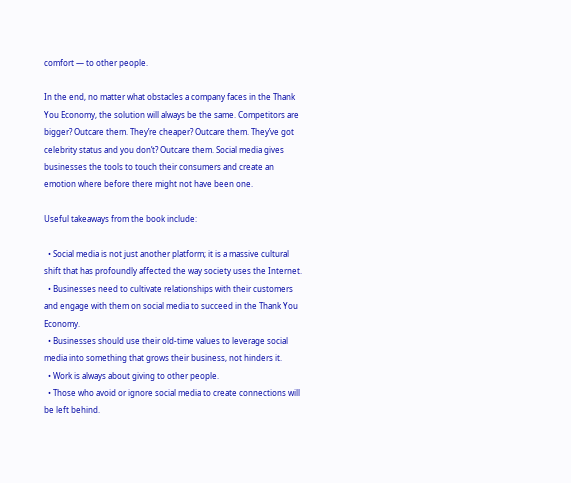comfort — to other people.

In the end, no matter what obstacles a company faces in the Thank You Economy, the solution will always be the same. Competitors are bigger? Outcare them. They’re cheaper? Outcare them. They’ve got celebrity status and you don’t? Outcare them. Social media gives businesses the tools to touch their consumers and create an emotion where before there might not have been one.

Useful takeaways from the book include:

  • Social media is not just another platform; it is a massive cultural shift that has profoundly affected the way society uses the Internet.
  • Businesses need to cultivate relationships with their customers and engage with them on social media to succeed in the Thank You Economy.
  • Businesses should use their old-time values to leverage social media into something that grows their business, not hinders it.
  • Work is always about giving to other people.
  • Those who avoid or ignore social media to create connections will be left behind.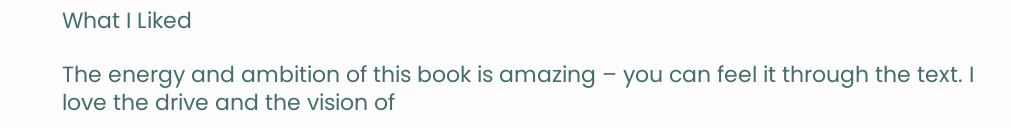What I Liked

The energy and ambition of this book is amazing – you can feel it through the text. I love the drive and the vision of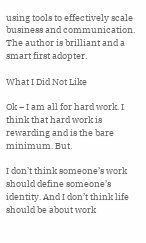using tools to effectively scale business and communication. The author is brilliant and a smart first adopter.

What I Did Not Like

Ok – I am all for hard work. I think that hard work is rewarding and is the bare minimum. But.

I don’t think someone’s work should define someone’s identity. And I don’t think life should be about work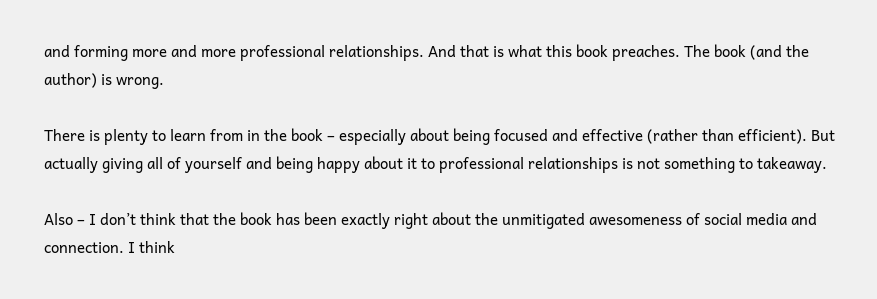and forming more and more professional relationships. And that is what this book preaches. The book (and the author) is wrong.

There is plenty to learn from in the book – especially about being focused and effective (rather than efficient). But actually giving all of yourself and being happy about it to professional relationships is not something to takeaway.

Also – I don’t think that the book has been exactly right about the unmitigated awesomeness of social media and connection. I think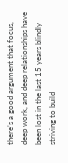there’s a good argument that focus, deep work, and deep relationships have been lost in the last 15 years blindly striving to build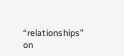“relationships” on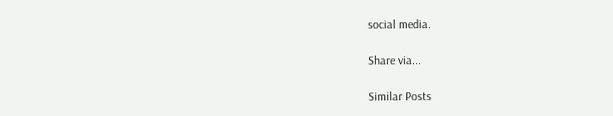social media.

Share via...

Similar Posts